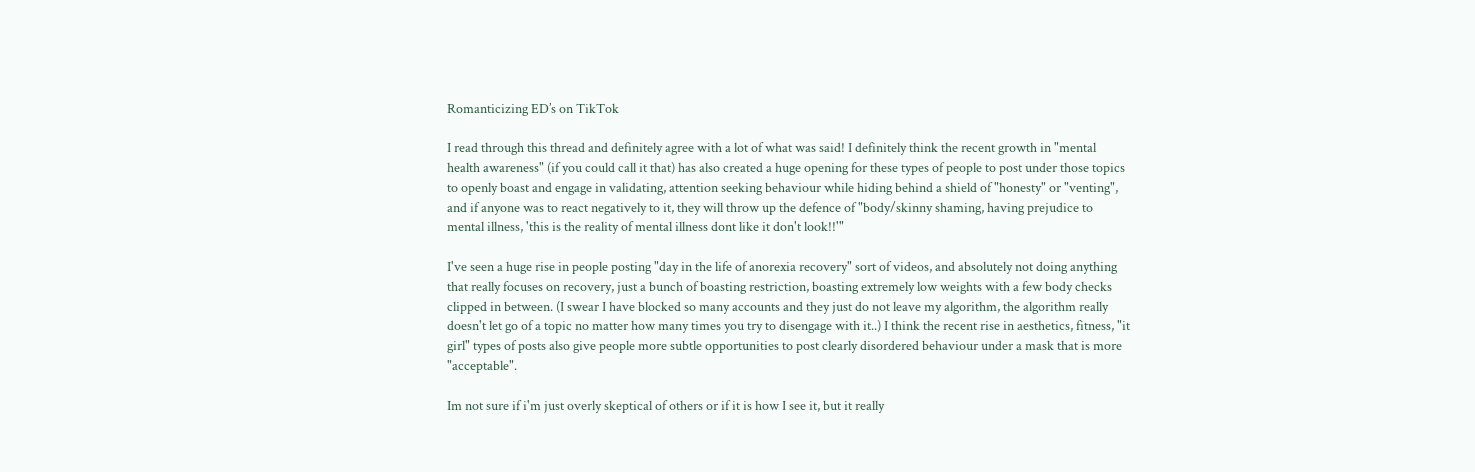Romanticizing ED’s on TikTok

I read through this thread and definitely agree with a lot of what was said! I definitely think the recent growth in "mental health awareness" (if you could call it that) has also created a huge opening for these types of people to post under those topics to openly boast and engage in validating, attention seeking behaviour while hiding behind a shield of "honesty" or "venting", and if anyone was to react negatively to it, they will throw up the defence of "body/skinny shaming, having prejudice to mental illness, 'this is the reality of mental illness dont like it don't look!!'"

I've seen a huge rise in people posting "day in the life of anorexia recovery" sort of videos, and absolutely not doing anything that really focuses on recovery, just a bunch of boasting restriction, boasting extremely low weights with a few body checks clipped in between. (I swear I have blocked so many accounts and they just do not leave my algorithm, the algorithm really doesn't let go of a topic no matter how many times you try to disengage with it..) I think the recent rise in aesthetics, fitness, "it girl" types of posts also give people more subtle opportunities to post clearly disordered behaviour under a mask that is more "acceptable".

Im not sure if i'm just overly skeptical of others or if it is how I see it, but it really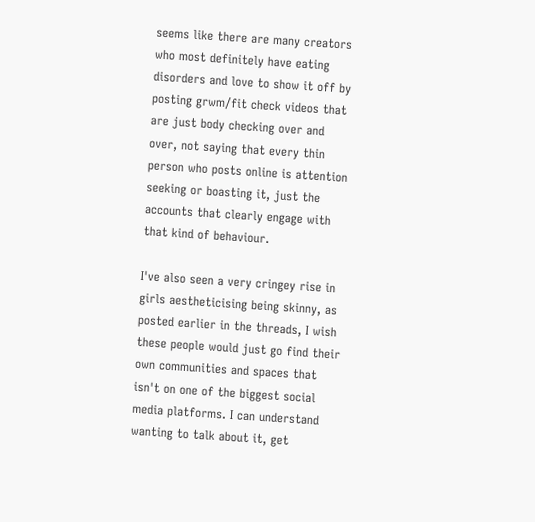seems like there are many creators who most definitely have eating disorders and love to show it off by posting grwm/fit check videos that are just body checking over and over, not saying that every thin person who posts online is attention seeking or boasting it, just the accounts that clearly engage with that kind of behaviour.

I've also seen a very cringey rise in girls aestheticising being skinny, as posted earlier in the threads, I wish these people would just go find their own communities and spaces that isn't on one of the biggest social media platforms. I can understand wanting to talk about it, get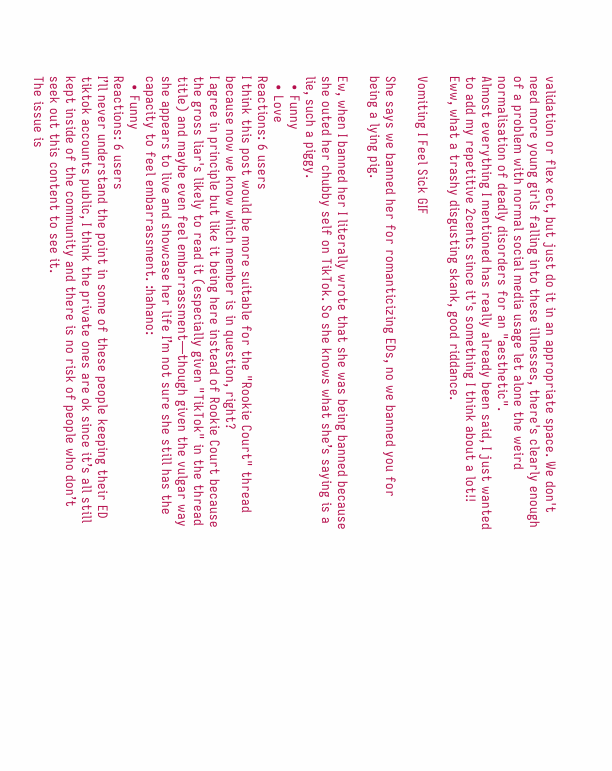validation or flex ect, but just do it in an appropriate space. We don't need more young girls falling into these illnesses, there's clearly enough of a problem with normal social media usage let alone the weird normalisation of deadly disorders for an "aesthetic".
Almost everything I mentioned has really already been said, I just wanted to add my repetitive 2cents since it's something I think about a lot!!
Eww, what a trashy disgusting skank, good riddance.

Vomiting I Feel Sick GIF

She says we banned her for romanticizing EDs, no we banned you for being a lying pig.

Ew, when I banned her I literally wrote that she was being banned because she outed her chubby self on TikTok. So she knows what she’s saying is a lie, such a piggy.
  • Funny
  • Love
Reactions: 6 users
I think this post would be more suitable for the "Rookie Court" thread because now we know which member is in question, right?
I agree in principle but like it being here instead of Rookie Court because the gross liar's likely to read it (especially given "TikTok" in the thread title) and maybe even feel embarrassment—though given the vulgar way she appears to live and showcase her life I’m not sure she still has the capacity to feel embarrassment. :hahano:
  • Funny
Reactions: 6 users
I’ll never understand the point in some of these people keeping their ED tiktok accounts public, I think the private ones are ok since it’s all still kept inside of the community and there is no risk of people who don’t seek out this content to see it.
The issue is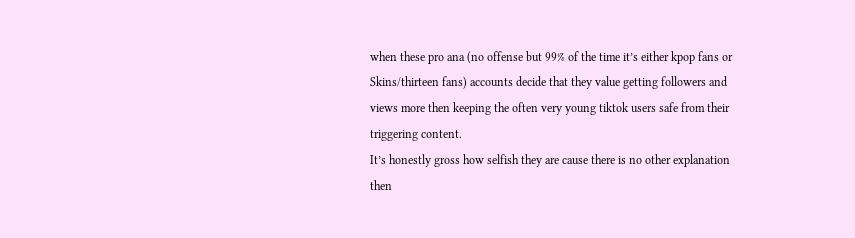when these pro ana (no offense but 99% of the time it’s either kpop fans or Skins/thirteen fans) accounts decide that they value getting followers and views more then keeping the often very young tiktok users safe from their triggering content.
It’s honestly gross how selfish they are cause there is no other explanation then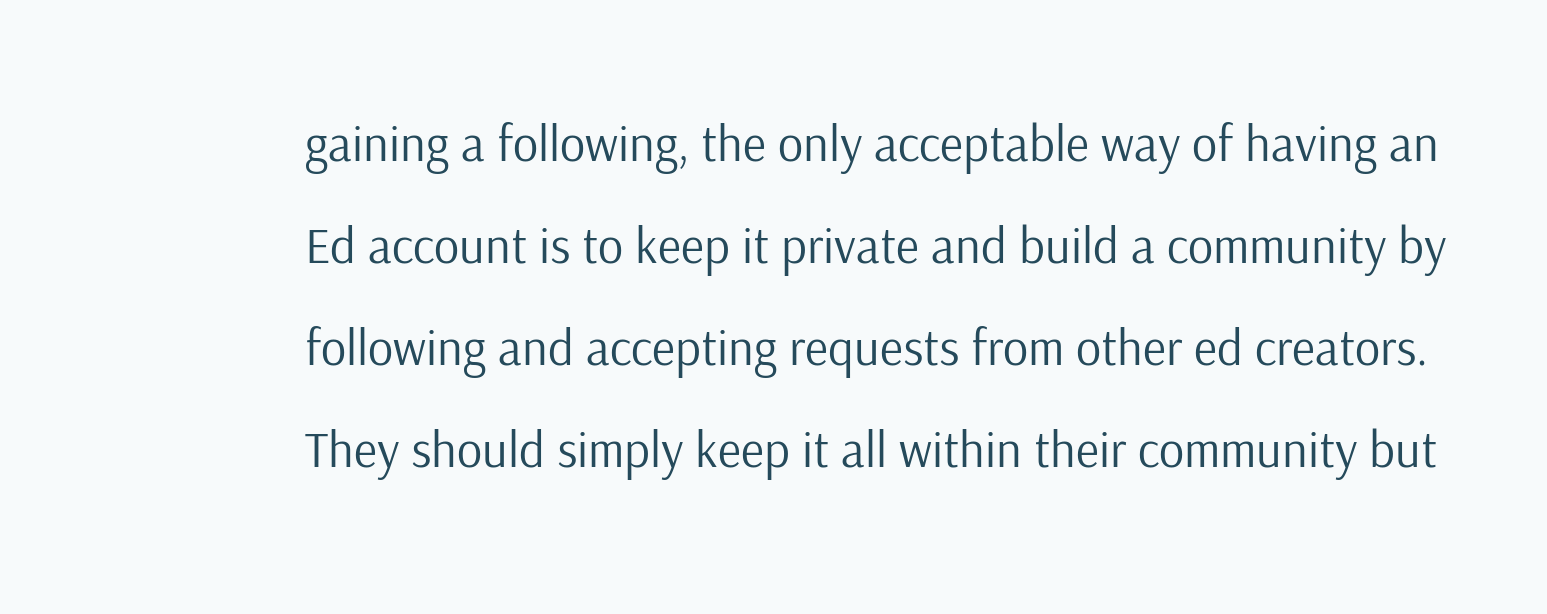gaining a following, the only acceptable way of having an Ed account is to keep it private and build a community by following and accepting requests from other ed creators.
They should simply keep it all within their community but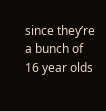since they’re a bunch of 16 year olds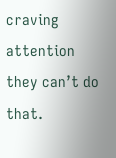craving attention they can’t do that.